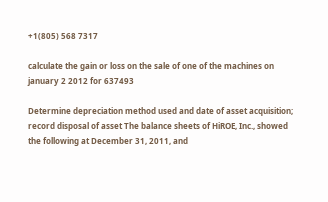+1(805) 568 7317

calculate the gain or loss on the sale of one of the machines on january 2 2012 for 637493

Determine depreciation method used and date of asset acquisition; record disposal of asset The balance sheets of HiROE, Inc., showed the following at December 31, 2011, and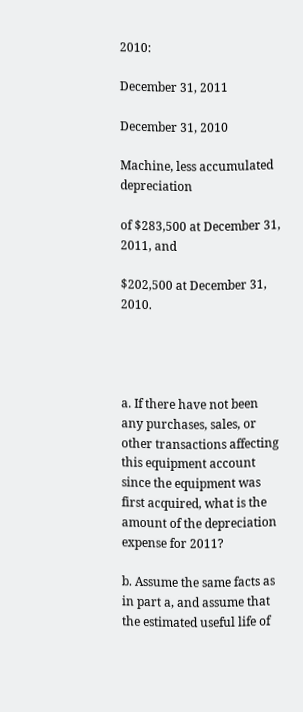2010:

December 31, 2011

December 31, 2010

Machine, less accumulated depreciation

of $283,500 at December 31, 2011, and

$202,500 at December 31, 2010.




a. If there have not been any purchases, sales, or other transactions affecting this equipment account since the equipment was first acquired, what is the amount of the depreciation expense for 2011?

b. Assume the same facts as in part a, and assume that the estimated useful life of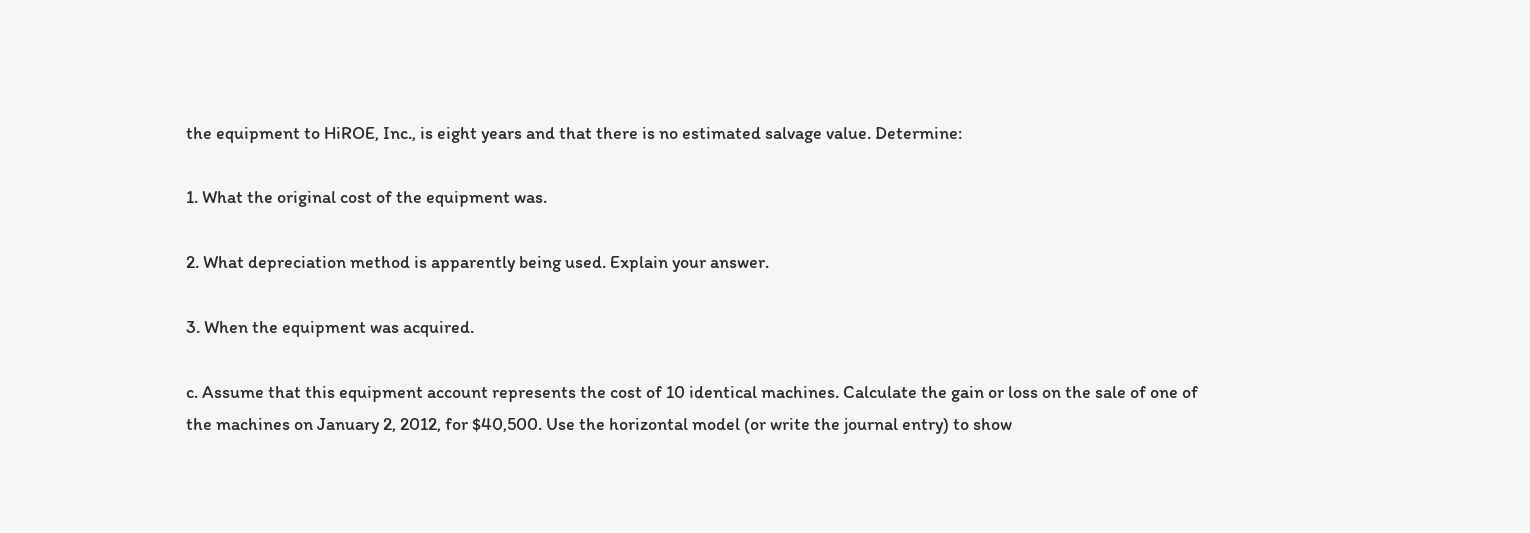the equipment to HiROE, Inc., is eight years and that there is no estimated salvage value. Determine:

1. What the original cost of the equipment was.

2. What depreciation method is apparently being used. Explain your answer.

3. When the equipment was acquired.

c. Assume that this equipment account represents the cost of 10 identical machines. Calculate the gain or loss on the sale of one of the machines on January 2, 2012, for $40,500. Use the horizontal model (or write the journal entry) to show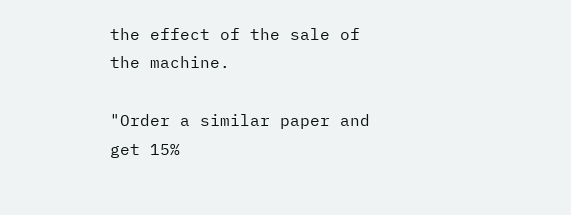the effect of the sale of the machine.

"Order a similar paper and get 15%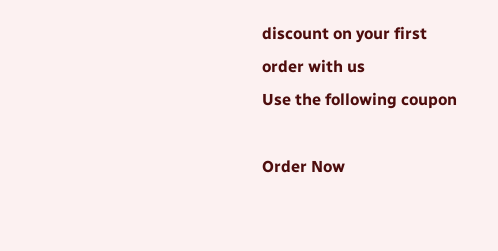discount on your first order with us
Use the following coupon

Order Now